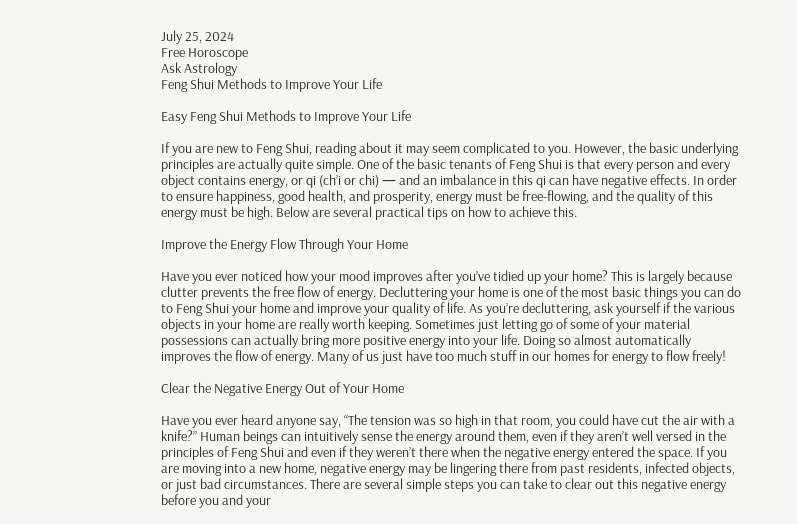July 25, 2024
Free Horoscope
Ask Astrology
Feng Shui Methods to Improve Your Life

Easy Feng Shui Methods to Improve Your Life

If you are new to Feng Shui, reading about it may seem complicated to you. However, the basic underlying principles are actually quite simple. One of the basic tenants of Feng Shui is that every person and every object contains energy, or qi (ch’i or chi) — and an imbalance in this qi can have negative effects. In order to ensure happiness, good health, and prosperity, energy must be free-flowing, and the quality of this energy must be high. Below are several practical tips on how to achieve this.

Improve the Energy Flow Through Your Home

Have you ever noticed how your mood improves after you’ve tidied up your home? This is largely because clutter prevents the free flow of energy. Decluttering your home is one of the most basic things you can do to Feng Shui your home and improve your quality of life. As you’re decluttering, ask yourself if the various objects in your home are really worth keeping. Sometimes just letting go of some of your material possessions can actually bring more positive energy into your life. Doing so almost automatically improves the flow of energy. Many of us just have too much stuff in our homes for energy to flow freely!

Clear the Negative Energy Out of Your Home

Have you ever heard anyone say, “The tension was so high in that room, you could have cut the air with a knife?” Human beings can intuitively sense the energy around them, even if they aren’t well versed in the principles of Feng Shui and even if they weren’t there when the negative energy entered the space. If you are moving into a new home, negative energy may be lingering there from past residents, infected objects, or just bad circumstances. There are several simple steps you can take to clear out this negative energy before you and your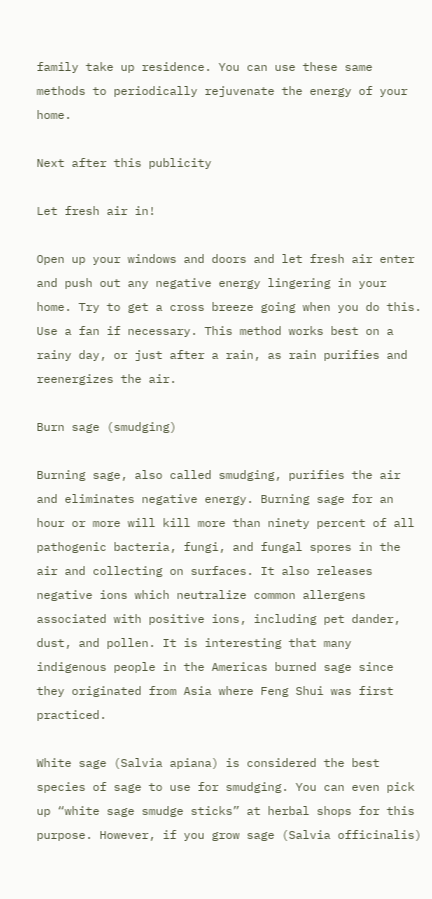family take up residence. You can use these same methods to periodically rejuvenate the energy of your home.

Next after this publicity

Let fresh air in!

Open up your windows and doors and let fresh air enter and push out any negative energy lingering in your home. Try to get a cross breeze going when you do this. Use a fan if necessary. This method works best on a rainy day, or just after a rain, as rain purifies and reenergizes the air.

Burn sage (smudging)

Burning sage, also called smudging, purifies the air and eliminates negative energy. Burning sage for an hour or more will kill more than ninety percent of all pathogenic bacteria, fungi, and fungal spores in the air and collecting on surfaces. It also releases negative ions which neutralize common allergens associated with positive ions, including pet dander, dust, and pollen. It is interesting that many indigenous people in the Americas burned sage since they originated from Asia where Feng Shui was first practiced.

White sage (Salvia apiana) is considered the best species of sage to use for smudging. You can even pick up “white sage smudge sticks” at herbal shops for this purpose. However, if you grow sage (Salvia officinalis)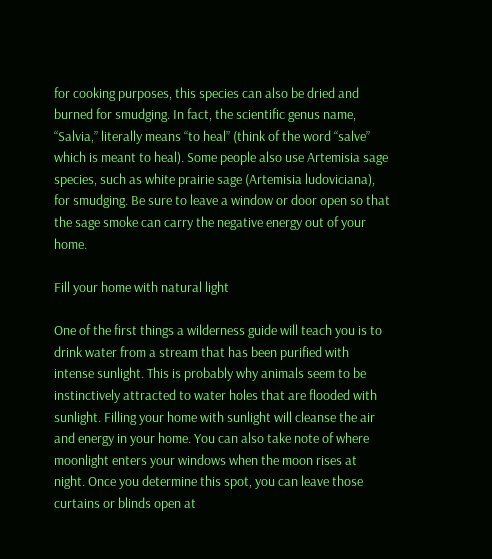for cooking purposes, this species can also be dried and burned for smudging. In fact, the scientific genus name, “Salvia,” literally means “to heal” (think of the word “salve” which is meant to heal). Some people also use Artemisia sage species, such as white prairie sage (Artemisia ludoviciana), for smudging. Be sure to leave a window or door open so that the sage smoke can carry the negative energy out of your home.

Fill your home with natural light

One of the first things a wilderness guide will teach you is to drink water from a stream that has been purified with intense sunlight. This is probably why animals seem to be instinctively attracted to water holes that are flooded with sunlight. Filling your home with sunlight will cleanse the air and energy in your home. You can also take note of where moonlight enters your windows when the moon rises at night. Once you determine this spot, you can leave those curtains or blinds open at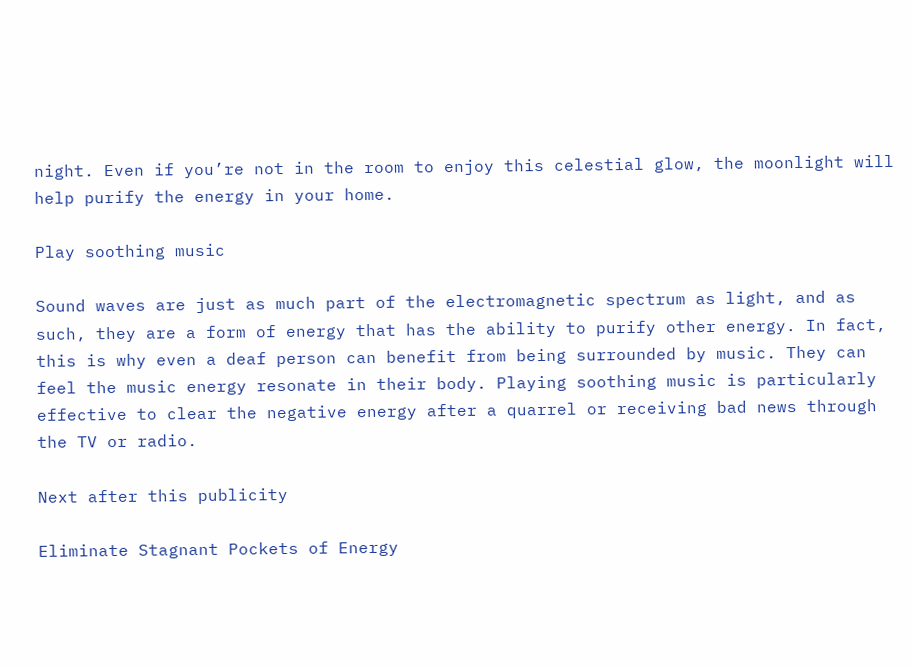night. Even if you’re not in the room to enjoy this celestial glow, the moonlight will help purify the energy in your home.

Play soothing music

Sound waves are just as much part of the electromagnetic spectrum as light, and as such, they are a form of energy that has the ability to purify other energy. In fact, this is why even a deaf person can benefit from being surrounded by music. They can feel the music energy resonate in their body. Playing soothing music is particularly effective to clear the negative energy after a quarrel or receiving bad news through the TV or radio.

Next after this publicity

Eliminate Stagnant Pockets of Energy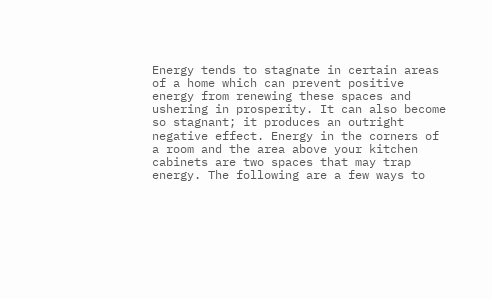Energy tends to stagnate in certain areas of a home which can prevent positive energy from renewing these spaces and ushering in prosperity. It can also become so stagnant; it produces an outright negative effect. Energy in the corners of a room and the area above your kitchen cabinets are two spaces that may trap energy. The following are a few ways to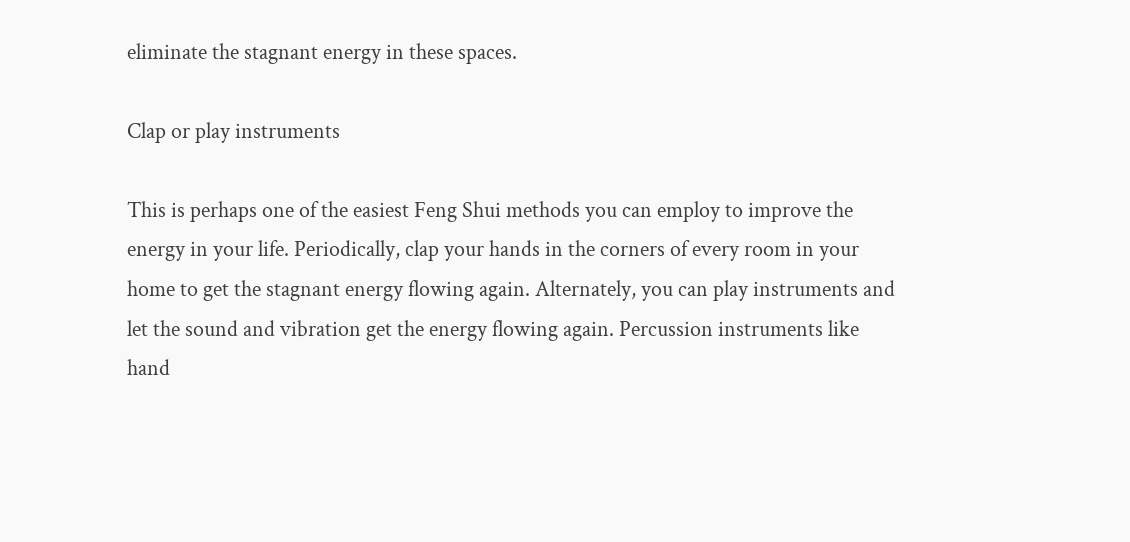eliminate the stagnant energy in these spaces.

Clap or play instruments

This is perhaps one of the easiest Feng Shui methods you can employ to improve the energy in your life. Periodically, clap your hands in the corners of every room in your home to get the stagnant energy flowing again. Alternately, you can play instruments and let the sound and vibration get the energy flowing again. Percussion instruments like hand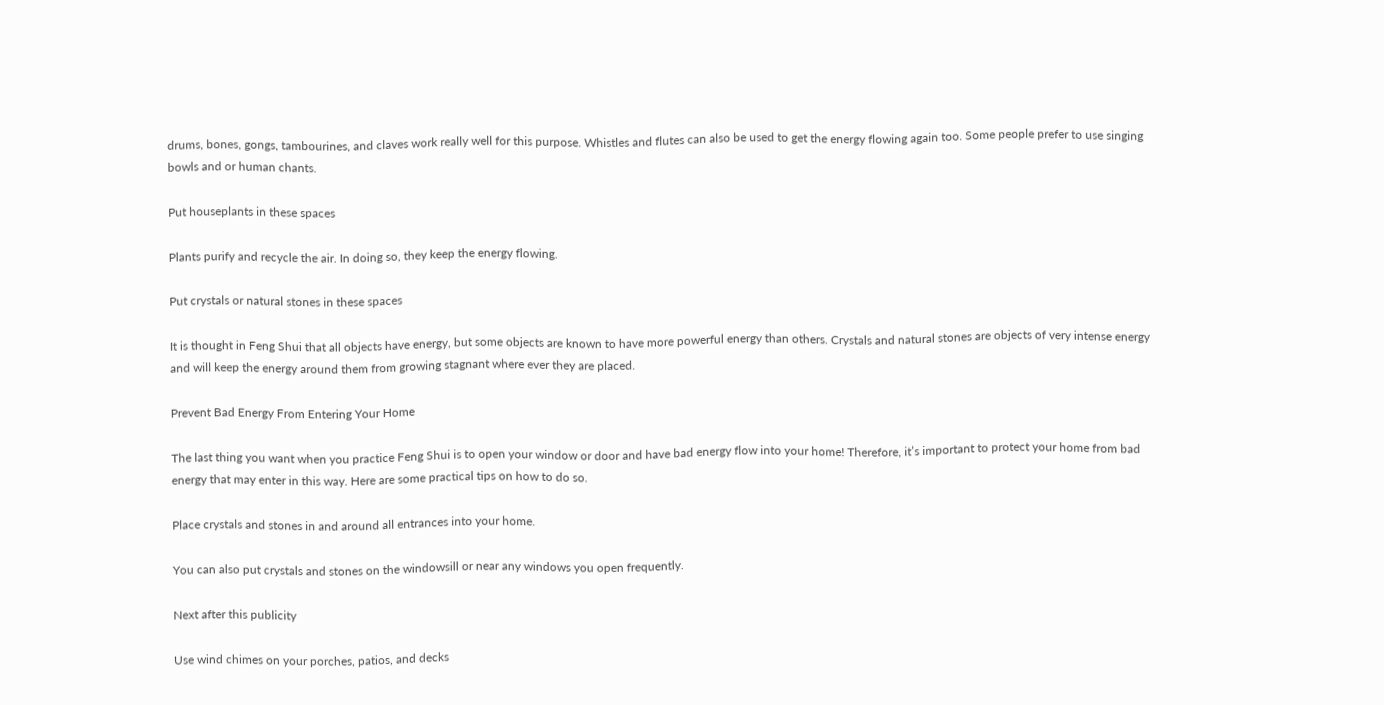drums, bones, gongs, tambourines, and claves work really well for this purpose. Whistles and flutes can also be used to get the energy flowing again too. Some people prefer to use singing bowls and or human chants.

Put houseplants in these spaces

Plants purify and recycle the air. In doing so, they keep the energy flowing.

Put crystals or natural stones in these spaces

It is thought in Feng Shui that all objects have energy, but some objects are known to have more powerful energy than others. Crystals and natural stones are objects of very intense energy and will keep the energy around them from growing stagnant where ever they are placed.

Prevent Bad Energy From Entering Your Home

The last thing you want when you practice Feng Shui is to open your window or door and have bad energy flow into your home! Therefore, it’s important to protect your home from bad energy that may enter in this way. Here are some practical tips on how to do so.

Place crystals and stones in and around all entrances into your home.

You can also put crystals and stones on the windowsill or near any windows you open frequently.

Next after this publicity

Use wind chimes on your porches, patios, and decks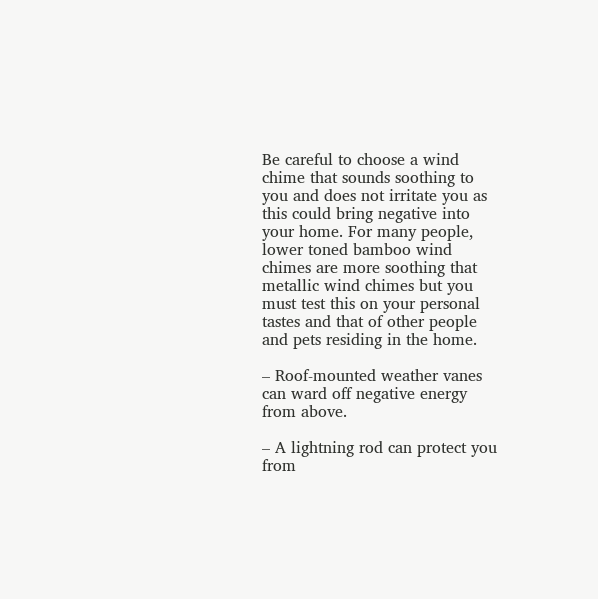Be careful to choose a wind chime that sounds soothing to you and does not irritate you as this could bring negative into your home. For many people, lower toned bamboo wind chimes are more soothing that metallic wind chimes but you must test this on your personal tastes and that of other people and pets residing in the home.

– Roof-mounted weather vanes can ward off negative energy from above.

– A lightning rod can protect you from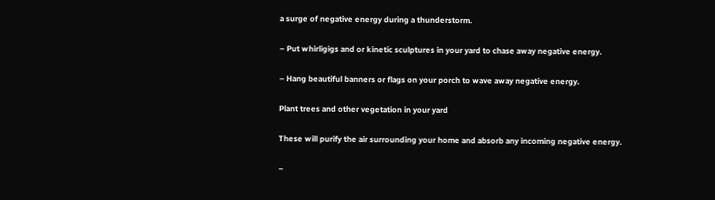a surge of negative energy during a thunderstorm.

– Put whirligigs and or kinetic sculptures in your yard to chase away negative energy.

– Hang beautiful banners or flags on your porch to wave away negative energy.

Plant trees and other vegetation in your yard

These will purify the air surrounding your home and absorb any incoming negative energy.

–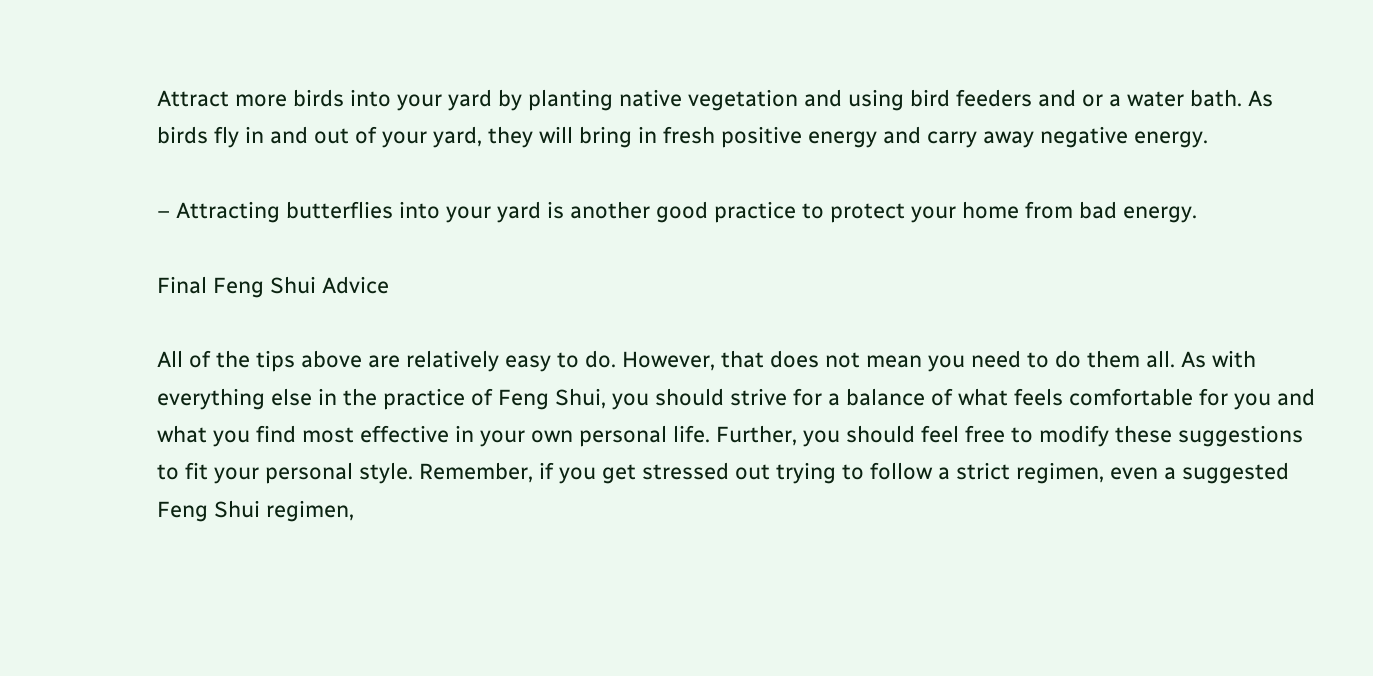Attract more birds into your yard by planting native vegetation and using bird feeders and or a water bath. As birds fly in and out of your yard, they will bring in fresh positive energy and carry away negative energy.

– Attracting butterflies into your yard is another good practice to protect your home from bad energy.

Final Feng Shui Advice

All of the tips above are relatively easy to do. However, that does not mean you need to do them all. As with everything else in the practice of Feng Shui, you should strive for a balance of what feels comfortable for you and what you find most effective in your own personal life. Further, you should feel free to modify these suggestions to fit your personal style. Remember, if you get stressed out trying to follow a strict regimen, even a suggested Feng Shui regimen,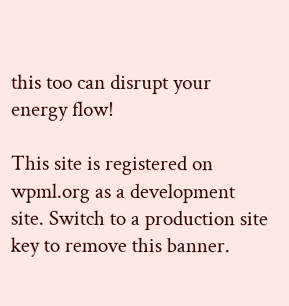this too can disrupt your energy flow!

This site is registered on wpml.org as a development site. Switch to a production site key to remove this banner.